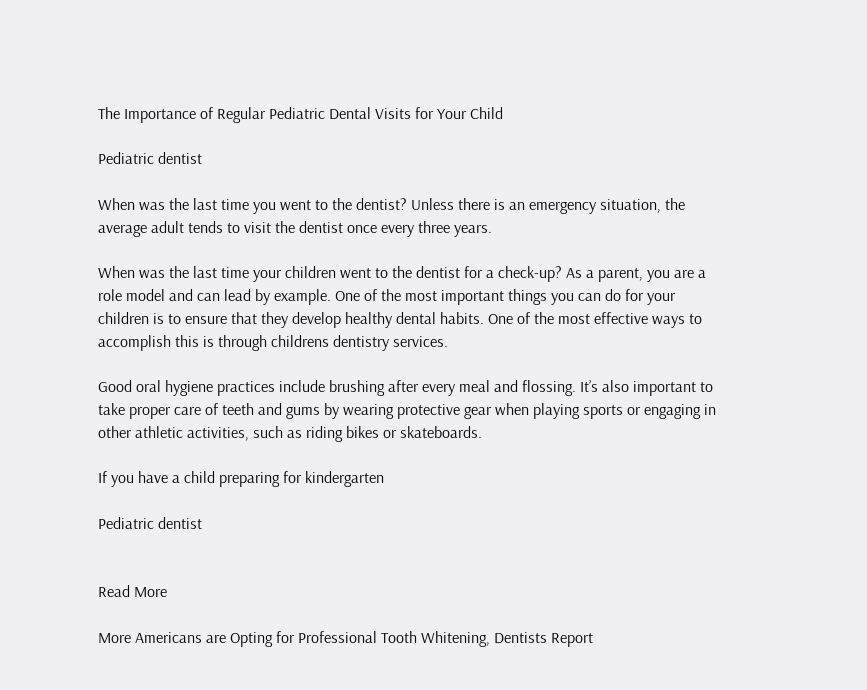The Importance of Regular Pediatric Dental Visits for Your Child

Pediatric dentist

When was the last time you went to the dentist? Unless there is an emergency situation, the average adult tends to visit the dentist once every three years.

When was the last time your children went to the dentist for a check-up? As a parent, you are a role model and can lead by example. One of the most important things you can do for your children is to ensure that they develop healthy dental habits. One of the most effective ways to accomplish this is through childrens dentistry services.

Good oral hygiene practices include brushing after every meal and flossing. It’s also important to take proper care of teeth and gums by wearing protective gear when playing sports or engaging in other athletic activities, such as riding bikes or skateboards.

If you have a child preparing for kindergarten

Pediatric dentist


Read More

More Americans are Opting for Professional Tooth Whitening, Dentists Report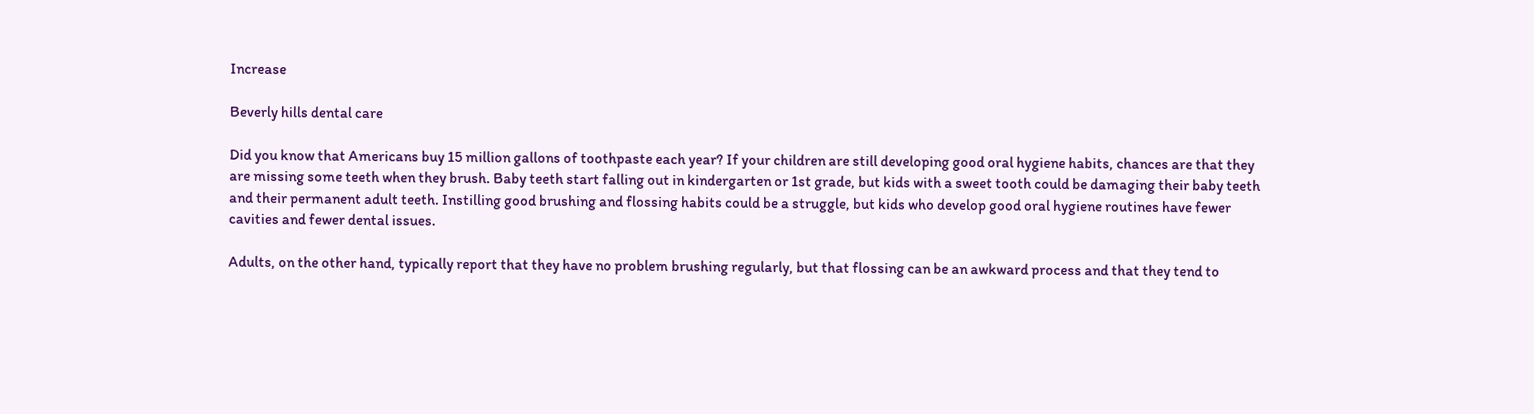Increase

Beverly hills dental care

Did you know that Americans buy 15 million gallons of toothpaste each year? If your children are still developing good oral hygiene habits, chances are that they are missing some teeth when they brush. Baby teeth start falling out in kindergarten or 1st grade, but kids with a sweet tooth could be damaging their baby teeth and their permanent adult teeth. Instilling good brushing and flossing habits could be a struggle, but kids who develop good oral hygiene routines have fewer cavities and fewer dental issues.

Adults, on the other hand, typically report that they have no problem brushing regularly, but that flossing can be an awkward process and that they tend to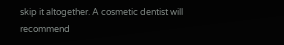skip it altogether. A cosmetic dentist will recommend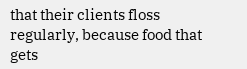that their clients floss regularly, because food that gets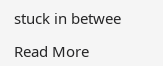stuck in betwee

Read More